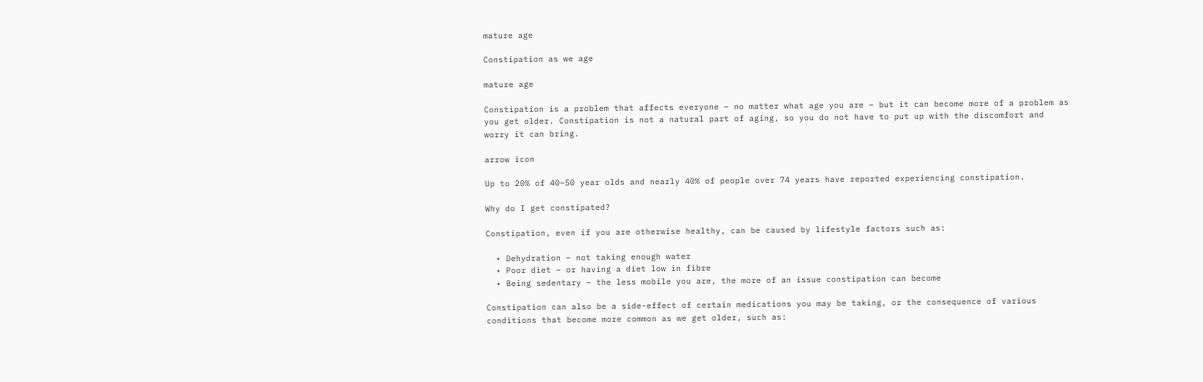mature age

Constipation as we age

mature age

Constipation is a problem that affects everyone – no matter what age you are – but it can become more of a problem as you get older. Constipation is not a natural part of aging, so you do not have to put up with the discomfort and worry it can bring.

arrow icon

Up to 20% of 40–50 year olds and nearly 40% of people over 74 years have reported experiencing constipation.

Why do I get constipated?

Constipation, even if you are otherwise healthy, can be caused by lifestyle factors such as:

  • Dehydration – not taking enough water
  • Poor diet – or having a diet low in fibre
  • Being sedentary – the less mobile you are, the more of an issue constipation can become

Constipation can also be a side-effect of certain medications you may be taking, or the consequence of various conditions that become more common as we get older, such as: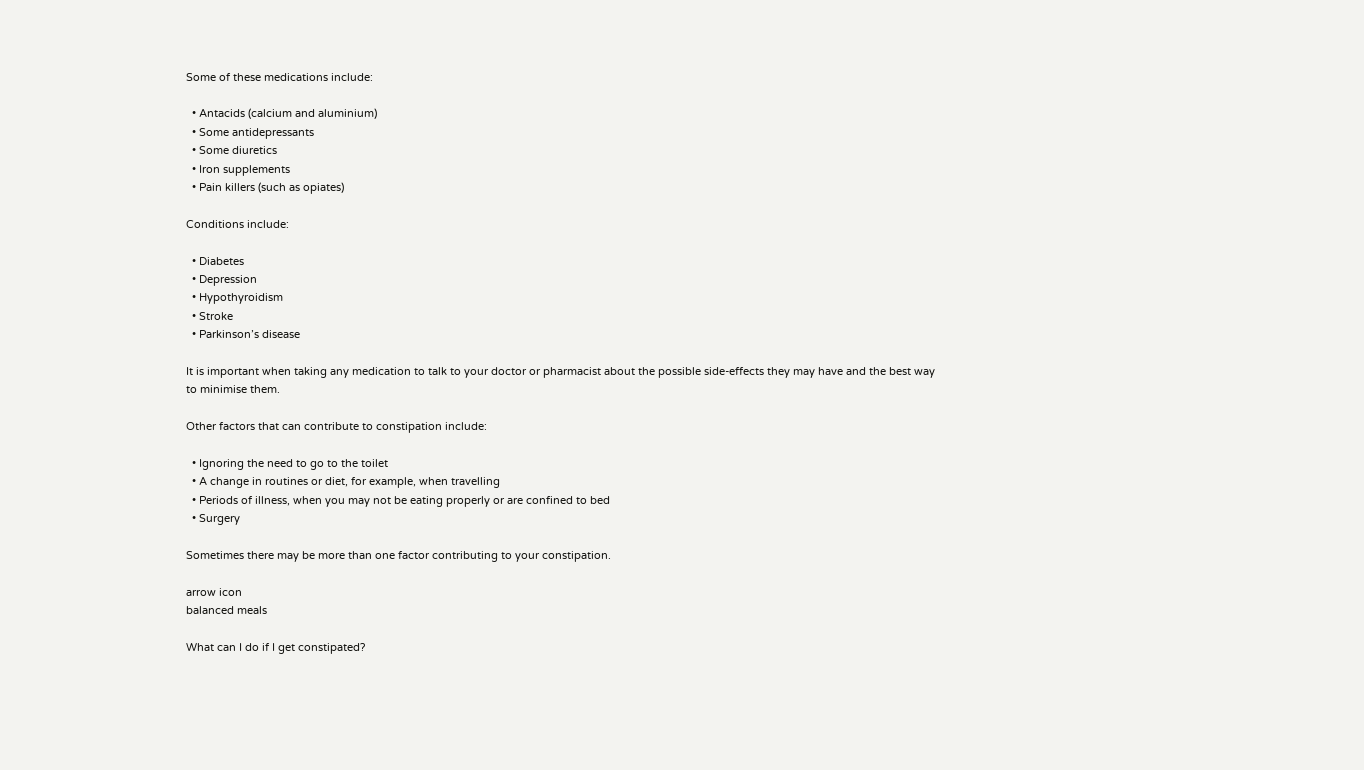Some of these medications include:

  • Antacids (calcium and aluminium)
  • Some antidepressants
  • Some diuretics
  • Iron supplements
  • Pain killers (such as opiates)

Conditions include:

  • Diabetes
  • Depression
  • Hypothyroidism
  • Stroke
  • Parkinson’s disease

It is important when taking any medication to talk to your doctor or pharmacist about the possible side-effects they may have and the best way to minimise them.

Other factors that can contribute to constipation include:

  • Ignoring the need to go to the toilet
  • A change in routines or diet, for example, when travelling
  • Periods of illness, when you may not be eating properly or are confined to bed
  • Surgery

Sometimes there may be more than one factor contributing to your constipation.

arrow icon
balanced meals

What can I do if I get constipated?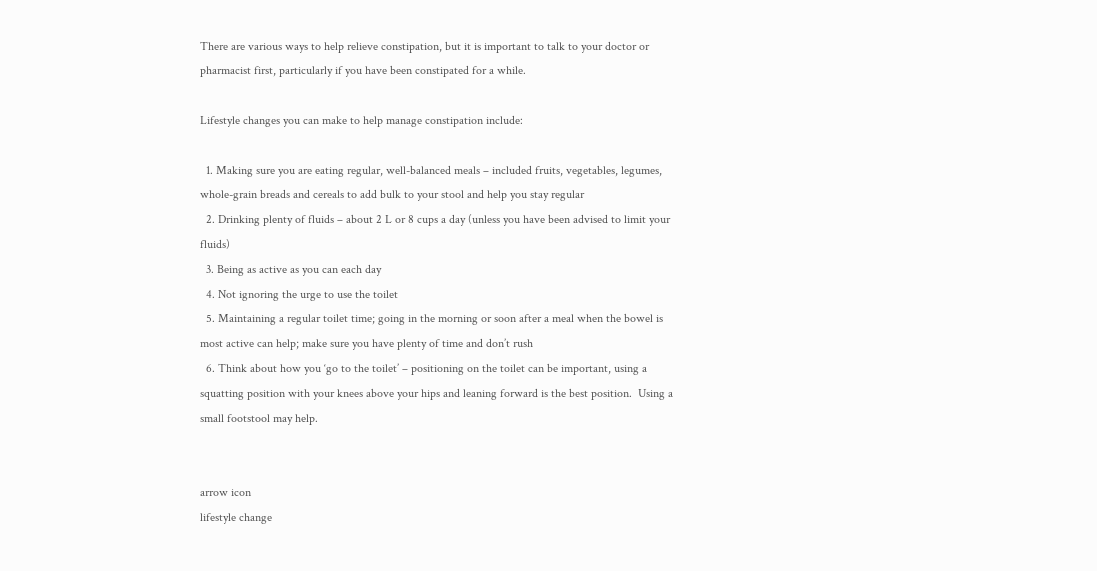There are various ways to help relieve constipation, but it is important to talk to your doctor or pharmacist first, particularly if you have been constipated for a while.

Lifestyle changes you can make to help manage constipation include:

  1. Making sure you are eating regular, well-balanced meals – included fruits, vegetables, legumes, whole-grain breads and cereals to add bulk to your stool and help you stay regular
  2. Drinking plenty of fluids – about 2 L or 8 cups a day (unless you have been advised to limit your fluids)
  3. Being as active as you can each day
  4. Not ignoring the urge to use the toilet
  5. Maintaining a regular toilet time; going in the morning or soon after a meal when the bowel is most active can help; make sure you have plenty of time and don’t rush
  6. Think about how you ‘go to the toilet’ – positioning on the toilet can be important, using a squatting position with your knees above your hips and leaning forward is the best position.  Using a small footstool may help.


arrow icon
lifestyle change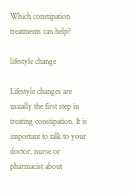Which constipation treatments can help?

lifestyle change

Lifestyle changes are usually the first step in treating constipation. It is important to talk to your doctor, nurse or pharmacist about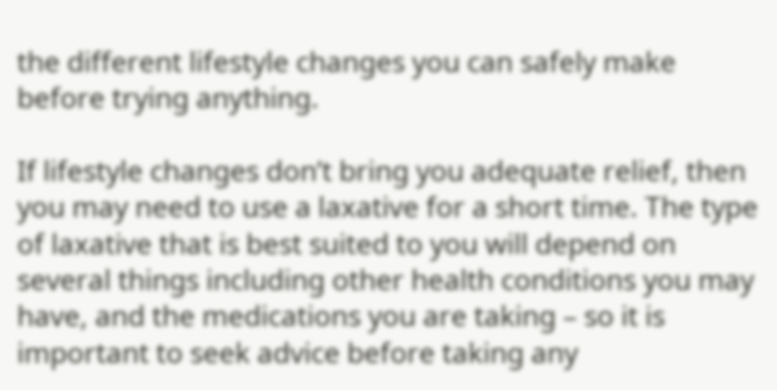the different lifestyle changes you can safely make before trying anything.

If lifestyle changes don’t bring you adequate relief, then you may need to use a laxative for a short time. The type of laxative that is best suited to you will depend on several things including other health conditions you may have, and the medications you are taking – so it is important to seek advice before taking any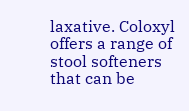laxative. Coloxyl offers a range of stool softeners that can be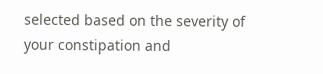selected based on the severity of your constipation and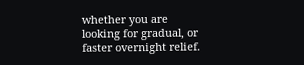whether you are looking for gradual, or faster overnight relief.